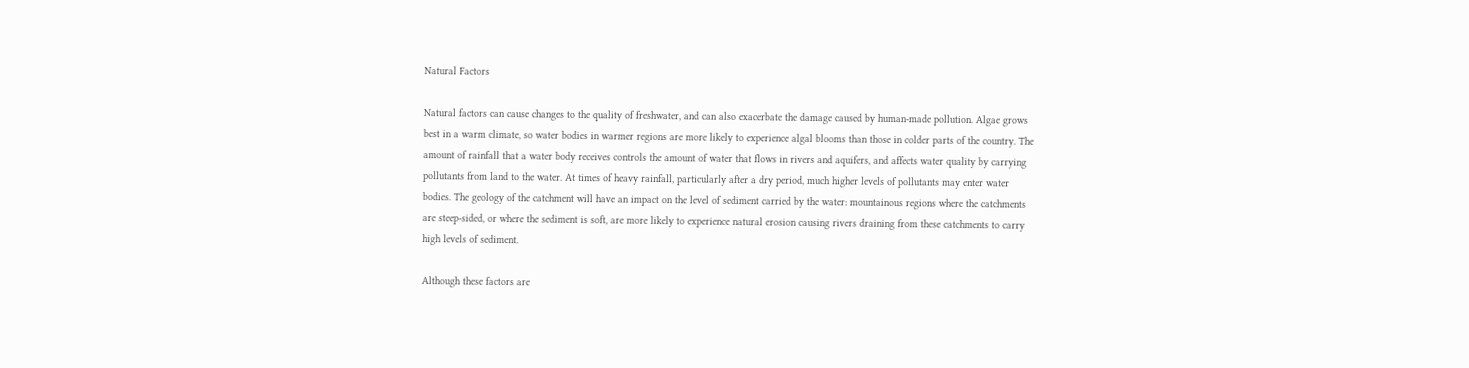Natural Factors

Natural factors can cause changes to the quality of freshwater, and can also exacerbate the damage caused by human-made pollution. Algae grows best in a warm climate, so water bodies in warmer regions are more likely to experience algal blooms than those in colder parts of the country. The amount of rainfall that a water body receives controls the amount of water that flows in rivers and aquifers, and affects water quality by carrying pollutants from land to the water. At times of heavy rainfall, particularly after a dry period, much higher levels of pollutants may enter water bodies. The geology of the catchment will have an impact on the level of sediment carried by the water: mountainous regions where the catchments are steep-sided, or where the sediment is soft, are more likely to experience natural erosion causing rivers draining from these catchments to carry high levels of sediment.

Although these factors are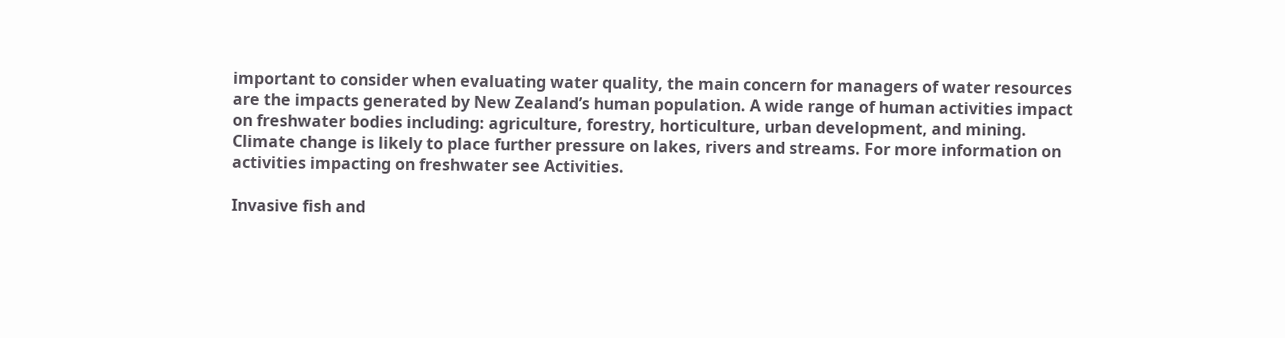important to consider when evaluating water quality, the main concern for managers of water resources are the impacts generated by New Zealand’s human population. A wide range of human activities impact on freshwater bodies including: agriculture, forestry, horticulture, urban development, and mining. Climate change is likely to place further pressure on lakes, rivers and streams. For more information on activities impacting on freshwater see Activities.

Invasive fish and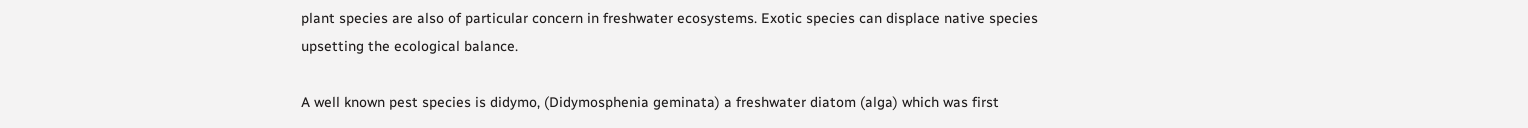plant species are also of particular concern in freshwater ecosystems. Exotic species can displace native species upsetting the ecological balance.

A well known pest species is didymo, (Didymosphenia geminata) a freshwater diatom (alga) which was first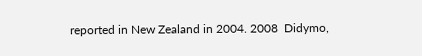reported in New Zealand in 2004. 2008  Didymo,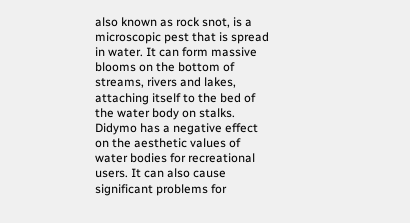also known as rock snot, is a microscopic pest that is spread in water. It can form massive blooms on the bottom of streams, rivers and lakes, attaching itself to the bed of the water body on stalks. Didymo has a negative effect on the aesthetic values of water bodies for recreational users. It can also cause significant problems for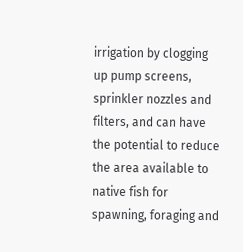irrigation by clogging up pump screens, sprinkler nozzles and filters, and can have the potential to reduce the area available to native fish for spawning, foraging and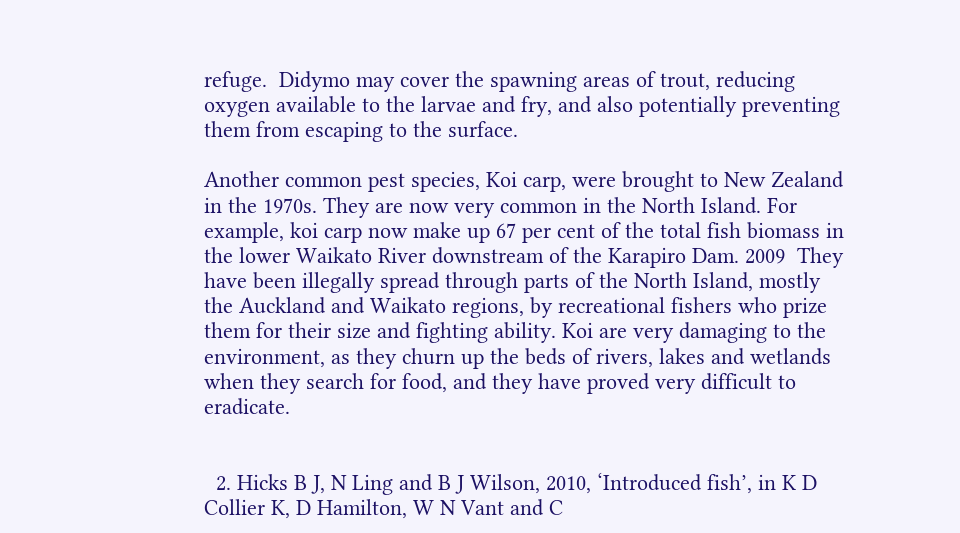refuge.  Didymo may cover the spawning areas of trout, reducing oxygen available to the larvae and fry, and also potentially preventing them from escaping to the surface.

Another common pest species, Koi carp, were brought to New Zealand in the 1970s. They are now very common in the North Island. For example, koi carp now make up 67 per cent of the total fish biomass in the lower Waikato River downstream of the Karapiro Dam. 2009  They have been illegally spread through parts of the North Island, mostly the Auckland and Waikato regions, by recreational fishers who prize them for their size and fighting ability. Koi are very damaging to the environment, as they churn up the beds of rivers, lakes and wetlands when they search for food, and they have proved very difficult to eradicate.


  2. Hicks B J, N Ling and B J Wilson, 2010, ‘Introduced fish’, in K D Collier K, D Hamilton, W N Vant and C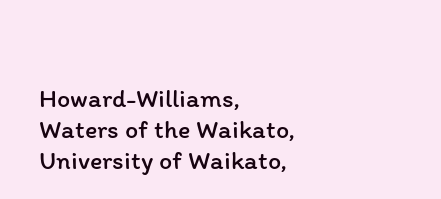Howard-Williams, Waters of the Waikato, University of Waikato,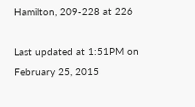Hamilton, 209-228 at 226

Last updated at 1:51PM on February 25, 2015